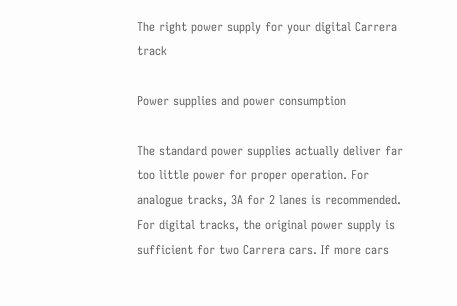The right power supply for your digital Carrera track

Power supplies and power consumption

The standard power supplies actually deliver far too little power for proper operation. For analogue tracks, 3A for 2 lanes is recommended.
For digital tracks, the original power supply is sufficient for two Carrera cars. If more cars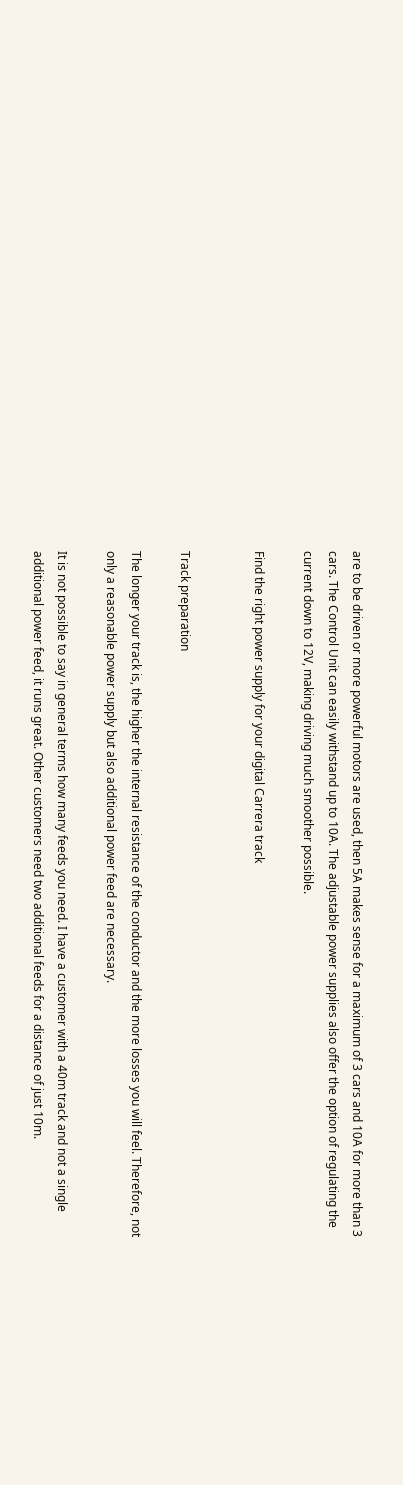are to be driven or more powerful motors are used, then 5A makes sense for a maximum of 3 cars and 10A for more than 3 cars. The Control Unit can easily withstand up to 10A. The adjustable power supplies also offer the option of regulating the current down to 12V, making driving much smoother possible.

Find the right power supply for your digital Carrera track


Track preparation

The longer your track is, the higher the internal resistance of the conductor and the more losses you will feel. Therefore, not only a reasonable power supply but also additional power feed are necessary.

It is not possible to say in general terms how many feeds you need. I have a customer with a 40m track and not a single additional power feed, it runs great. Other customers need two additional feeds for a distance of just 10m.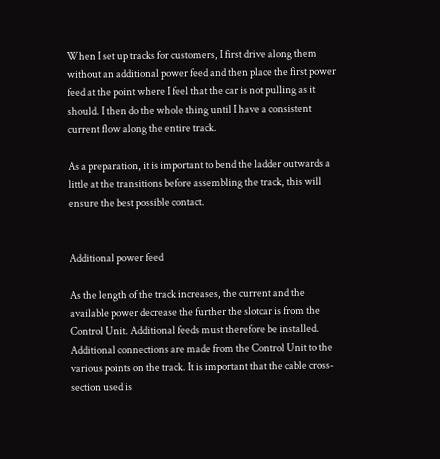When I set up tracks for customers, I first drive along them without an additional power feed and then place the first power feed at the point where I feel that the car is not pulling as it should. I then do the whole thing until I have a consistent current flow along the entire track.

As a preparation, it is important to bend the ladder outwards a little at the transitions before assembling the track, this will ensure the best possible contact.


Additional power feed

As the length of the track increases, the current and the available power decrease the further the slotcar is from the Control Unit. Additional feeds must therefore be installed. Additional connections are made from the Control Unit to the various points on the track. It is important that the cable cross-section used is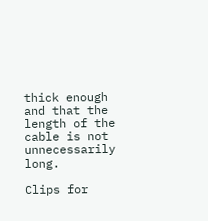thick enough and that the length of the cable is not unnecessarily long.

Clips for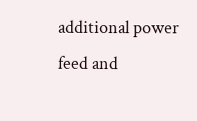additional power feed and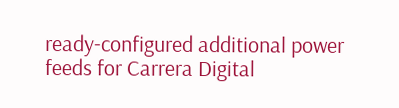ready-configured additional power feeds for Carrera Digital